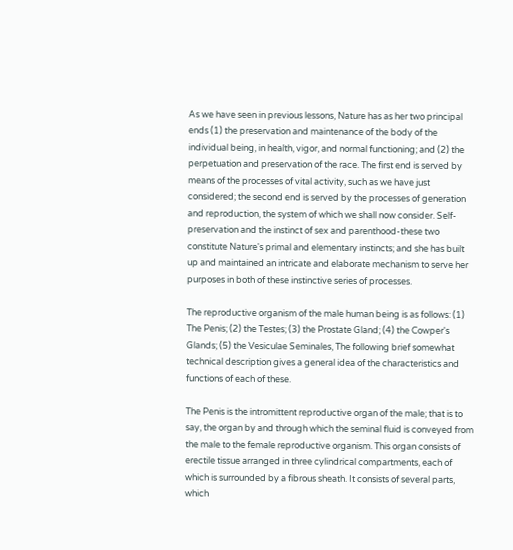As we have seen in previous lessons, Nature has as her two principal ends (1) the preservation and maintenance of the body of the individual being, in health, vigor, and normal functioning; and (2) the perpetuation and preservation of the race. The first end is served by means of the processes of vital activity, such as we have just considered; the second end is served by the processes of generation and reproduction, the system of which we shall now consider. Self-preservation and the instinct of sex and parenthood-these two constitute Nature's primal and elementary instincts; and she has built up and maintained an intricate and elaborate mechanism to serve her purposes in both of these instinctive series of processes.

The reproductive organism of the male human being is as follows: (1) The Penis; (2) the Testes; (3) the Prostate Gland; (4) the Cowper's Glands; (5) the Vesiculae Seminales, The following brief somewhat technical description gives a general idea of the characteristics and functions of each of these.

The Penis is the intromittent reproductive organ of the male; that is to say, the organ by and through which the seminal fluid is conveyed from the male to the female reproductive organism. This organ consists of erectile tissue arranged in three cylindrical compartments, each of which is surrounded by a fibrous sheath. It consists of several parts, which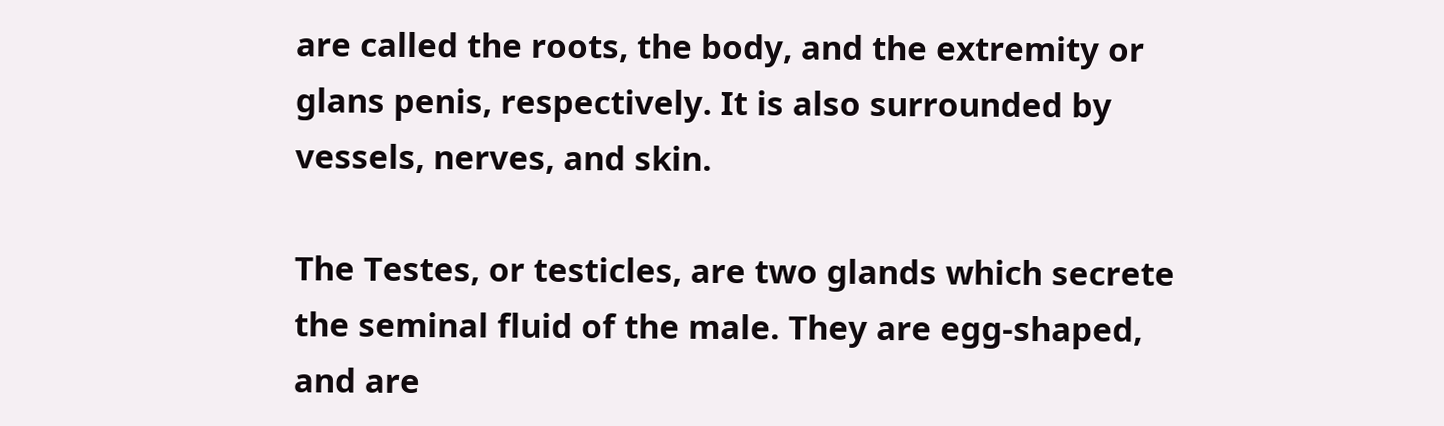are called the roots, the body, and the extremity or glans penis, respectively. It is also surrounded by vessels, nerves, and skin.

The Testes, or testicles, are two glands which secrete the seminal fluid of the male. They are egg-shaped, and are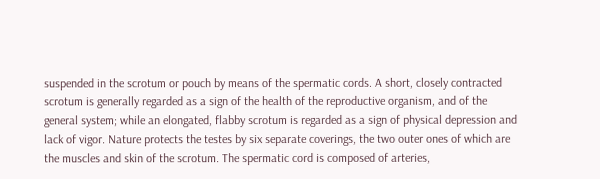suspended in the scrotum or pouch by means of the spermatic cords. A short, closely contracted scrotum is generally regarded as a sign of the health of the reproductive organism, and of the general system; while an elongated, flabby scrotum is regarded as a sign of physical depression and lack of vigor. Nature protects the testes by six separate coverings, the two outer ones of which are the muscles and skin of the scrotum. The spermatic cord is composed of arteries,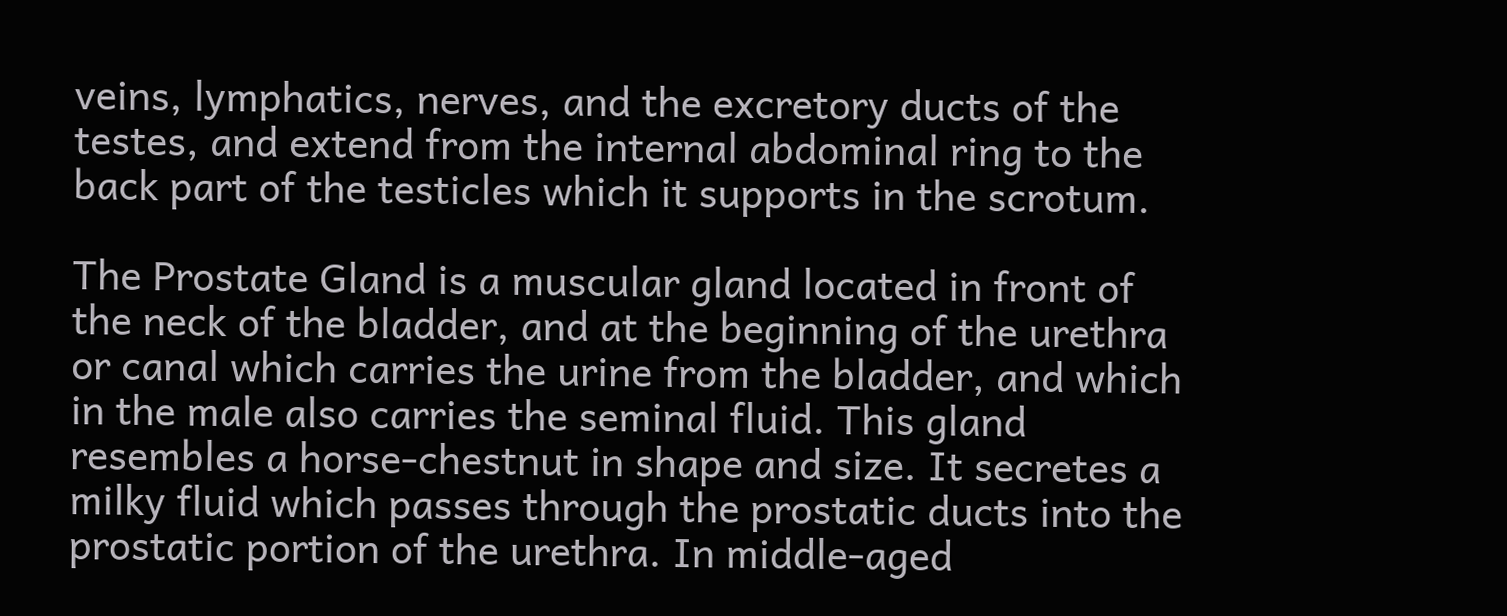veins, lymphatics, nerves, and the excretory ducts of the testes, and extend from the internal abdominal ring to the back part of the testicles which it supports in the scrotum.

The Prostate Gland is a muscular gland located in front of the neck of the bladder, and at the beginning of the urethra or canal which carries the urine from the bladder, and which in the male also carries the seminal fluid. This gland resembles a horse-chestnut in shape and size. It secretes a milky fluid which passes through the prostatic ducts into the prostatic portion of the urethra. In middle-aged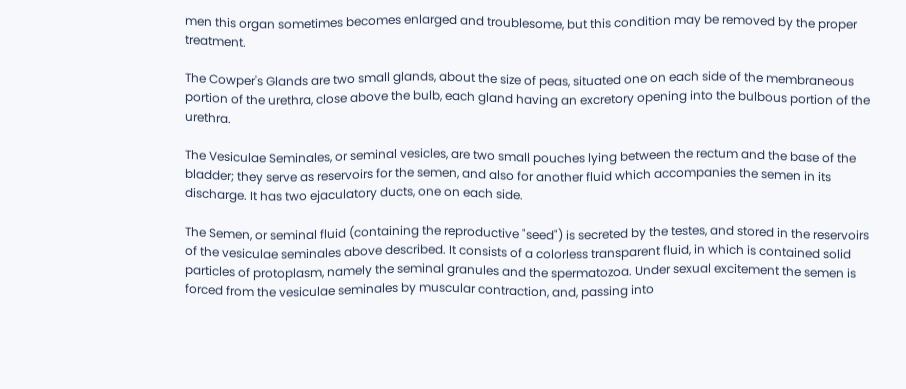men this organ sometimes becomes enlarged and troublesome, but this condition may be removed by the proper treatment.

The Cowper's Glands are two small glands, about the size of peas, situated one on each side of the membraneous portion of the urethra, close above the bulb, each gland having an excretory opening into the bulbous portion of the urethra.

The Vesiculae Seminales, or seminal vesicles, are two small pouches lying between the rectum and the base of the bladder; they serve as reservoirs for the semen, and also for another fluid which accompanies the semen in its discharge. It has two ejaculatory ducts, one on each side.

The Semen, or seminal fluid (containing the reproductive "seed") is secreted by the testes, and stored in the reservoirs of the vesiculae seminales above described. It consists of a colorless transparent fluid, in which is contained solid particles of protoplasm, namely the seminal granules and the spermatozoa. Under sexual excitement the semen is forced from the vesiculae seminales by muscular contraction, and, passing into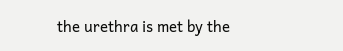the urethra is met by the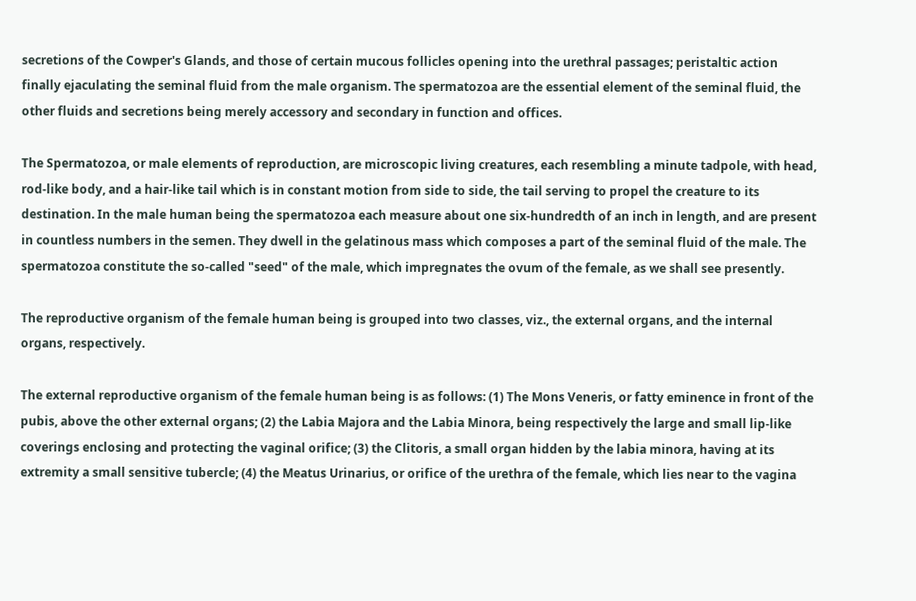secretions of the Cowper's Glands, and those of certain mucous follicles opening into the urethral passages; peristaltic action finally ejaculating the seminal fluid from the male organism. The spermatozoa are the essential element of the seminal fluid, the other fluids and secretions being merely accessory and secondary in function and offices.

The Spermatozoa, or male elements of reproduction, are microscopic living creatures, each resembling a minute tadpole, with head, rod-like body, and a hair-like tail which is in constant motion from side to side, the tail serving to propel the creature to its destination. In the male human being the spermatozoa each measure about one six-hundredth of an inch in length, and are present in countless numbers in the semen. They dwell in the gelatinous mass which composes a part of the seminal fluid of the male. The spermatozoa constitute the so-called "seed" of the male, which impregnates the ovum of the female, as we shall see presently.

The reproductive organism of the female human being is grouped into two classes, viz., the external organs, and the internal organs, respectively.

The external reproductive organism of the female human being is as follows: (1) The Mons Veneris, or fatty eminence in front of the pubis, above the other external organs; (2) the Labia Majora and the Labia Minora, being respectively the large and small lip-like coverings enclosing and protecting the vaginal orifice; (3) the Clitoris, a small organ hidden by the labia minora, having at its extremity a small sensitive tubercle; (4) the Meatus Urinarius, or orifice of the urethra of the female, which lies near to the vagina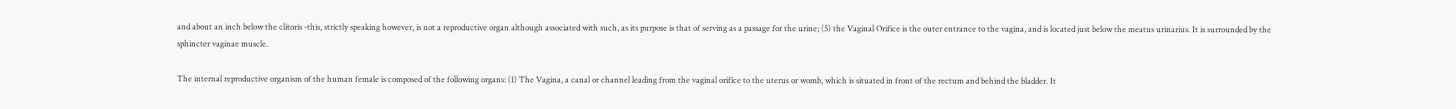and about an inch below the clitoris -this, strictly speaking however, is not a reproductive organ although associated with such, as its purpose is that of serving as a passage for the urine; (5) the Vaginal Orifice is the outer entrance to the vagina, and is located just below the meatus urinarius. It is surrounded by the sphincter vaginae muscle.

The internal reproductive organism of the human female is composed of the following organs: (1) The Vagina, a canal or channel leading from the vaginal orifice to the uterus or womb, which is situated in front of the rectum and behind the bladder. It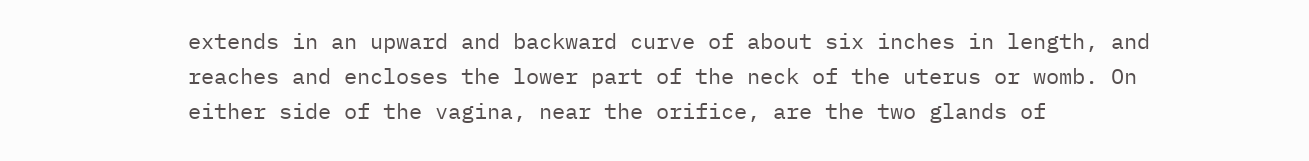extends in an upward and backward curve of about six inches in length, and reaches and encloses the lower part of the neck of the uterus or womb. On either side of the vagina, near the orifice, are the two glands of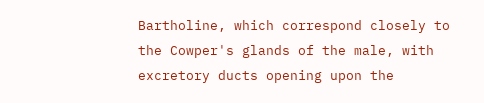Bartholine, which correspond closely to the Cowper's glands of the male, with excretory ducts opening upon the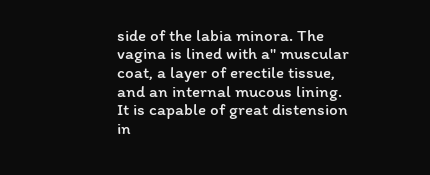side of the labia minora. The vagina is lined with a" muscular coat, a layer of erectile tissue, and an internal mucous lining. It is capable of great distension in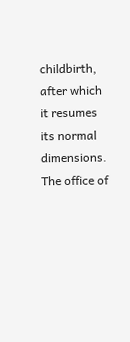childbirth, after which it resumes its normal dimensions. The office of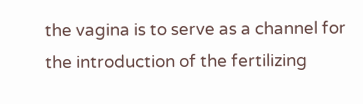the vagina is to serve as a channel for the introduction of the fertilizing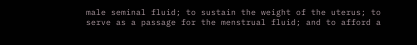male seminal fluid; to sustain the weight of the uterus; to serve as a passage for the menstrual fluid; and to afford a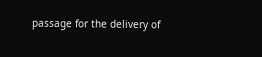passage for the delivery of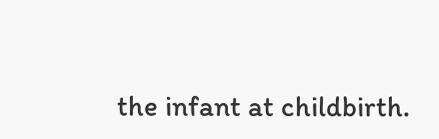the infant at childbirth.